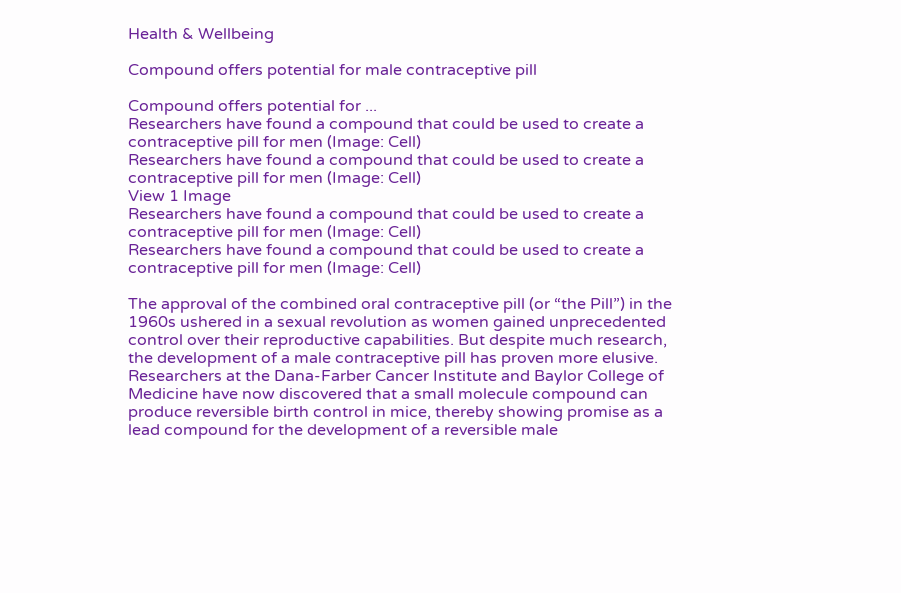Health & Wellbeing

Compound offers potential for male contraceptive pill

Compound offers potential for ...
Researchers have found a compound that could be used to create a contraceptive pill for men (Image: Cell)
Researchers have found a compound that could be used to create a contraceptive pill for men (Image: Cell)
View 1 Image
Researchers have found a compound that could be used to create a contraceptive pill for men (Image: Cell)
Researchers have found a compound that could be used to create a contraceptive pill for men (Image: Cell)

The approval of the combined oral contraceptive pill (or “the Pill”) in the 1960s ushered in a sexual revolution as women gained unprecedented control over their reproductive capabilities. But despite much research, the development of a male contraceptive pill has proven more elusive. Researchers at the Dana-Farber Cancer Institute and Baylor College of Medicine have now discovered that a small molecule compound can produce reversible birth control in mice, thereby showing promise as a lead compound for the development of a reversible male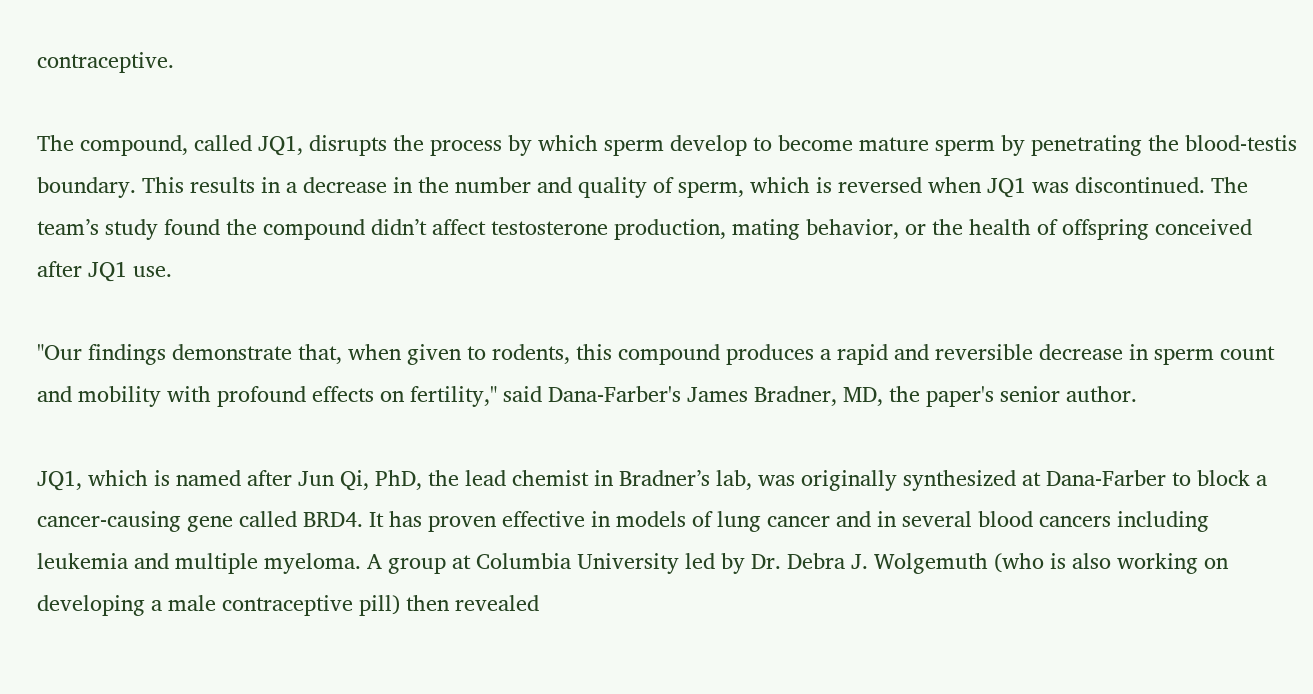contraceptive.

The compound, called JQ1, disrupts the process by which sperm develop to become mature sperm by penetrating the blood-testis boundary. This results in a decrease in the number and quality of sperm, which is reversed when JQ1 was discontinued. The team’s study found the compound didn’t affect testosterone production, mating behavior, or the health of offspring conceived after JQ1 use.

"Our findings demonstrate that, when given to rodents, this compound produces a rapid and reversible decrease in sperm count and mobility with profound effects on fertility," said Dana-Farber's James Bradner, MD, the paper's senior author.

JQ1, which is named after Jun Qi, PhD, the lead chemist in Bradner’s lab, was originally synthesized at Dana-Farber to block a cancer-causing gene called BRD4. It has proven effective in models of lung cancer and in several blood cancers including leukemia and multiple myeloma. A group at Columbia University led by Dr. Debra J. Wolgemuth (who is also working on developing a male contraceptive pill) then revealed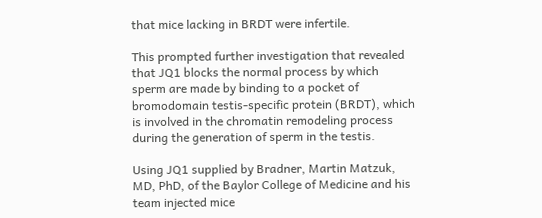that mice lacking in BRDT were infertile.

This prompted further investigation that revealed that JQ1 blocks the normal process by which sperm are made by binding to a pocket of bromodomain testis-specific protein (BRDT), which is involved in the chromatin remodeling process during the generation of sperm in the testis.

Using JQ1 supplied by Bradner, Martin Matzuk, MD, PhD, of the Baylor College of Medicine and his team injected mice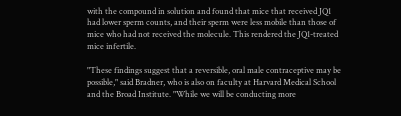with the compound in solution and found that mice that received JQ1 had lower sperm counts, and their sperm were less mobile than those of mice who had not received the molecule. This rendered the JQ1-treated mice infertile.

"These findings suggest that a reversible, oral male contraceptive may be possible," said Bradner, who is also on faculty at Harvard Medical School and the Broad Institute. "While we will be conducting more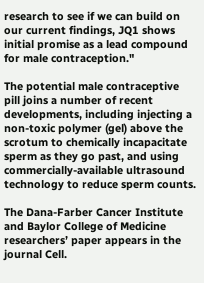research to see if we can build on our current findings, JQ1 shows initial promise as a lead compound for male contraception."

The potential male contraceptive pill joins a number of recent developments, including injecting a non-toxic polymer (gel) above the scrotum to chemically incapacitate sperm as they go past, and using commercially-available ultrasound technology to reduce sperm counts.

The Dana-Farber Cancer Institute and Baylor College of Medicine researchers’ paper appears in the journal Cell.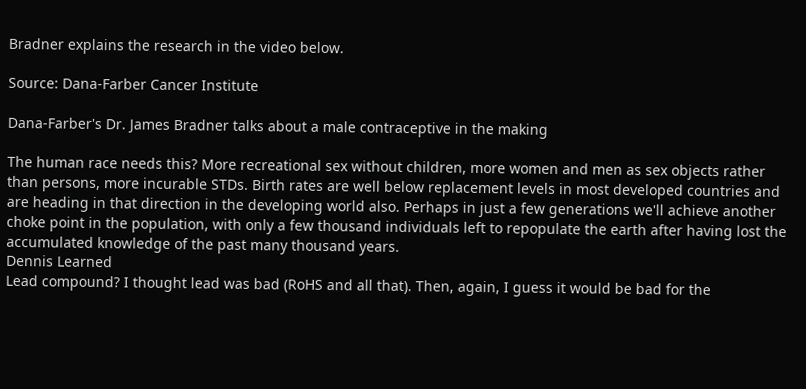Bradner explains the research in the video below.

Source: Dana-Farber Cancer Institute

Dana-Farber's Dr. James Bradner talks about a male contraceptive in the making

The human race needs this? More recreational sex without children, more women and men as sex objects rather than persons, more incurable STDs. Birth rates are well below replacement levels in most developed countries and are heading in that direction in the developing world also. Perhaps in just a few generations we'll achieve another choke point in the population, with only a few thousand individuals left to repopulate the earth after having lost the accumulated knowledge of the past many thousand years.
Dennis Learned
Lead compound? I thought lead was bad (RoHS and all that). Then, again, I guess it would be bad for the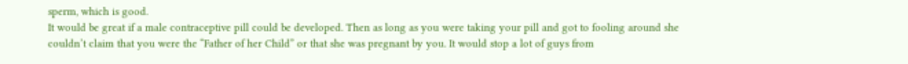sperm, which is good.
It would be great if a male contraceptive pill could be developed. Then as long as you were taking your pill and got to fooling around she couldn’t claim that you were the “Father of her Child” or that she was pregnant by you. It would stop a lot of guys from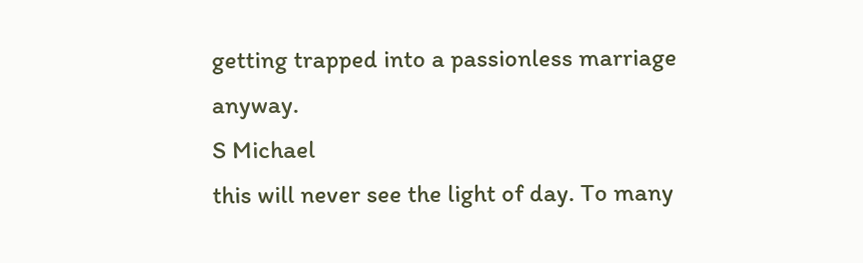getting trapped into a passionless marriage anyway.
S Michael
this will never see the light of day. To many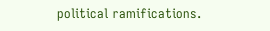political ramifications.